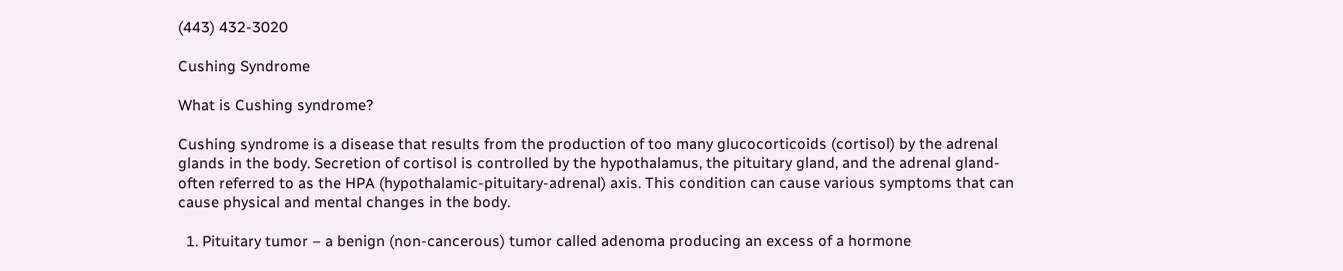(443) 432-3020

Cushing Syndrome

What is Cushing syndrome?

Cushing syndrome is a disease that results from the production of too many glucocorticoids (cortisol) by the adrenal glands in the body. Secretion of cortisol is controlled by the hypothalamus, the pituitary gland, and the adrenal gland- often referred to as the HPA (hypothalamic-pituitary-adrenal) axis. This condition can cause various symptoms that can cause physical and mental changes in the body.

  1. Pituitary tumor – a benign (non-cancerous) tumor called adenoma producing an excess of a hormone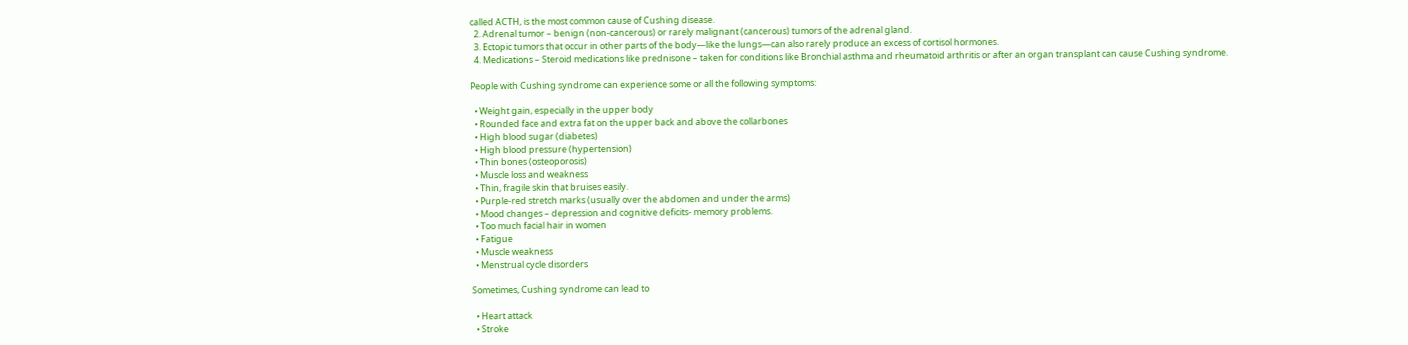called ACTH, is the most common cause of Cushing disease.
  2. Adrenal tumor – benign (non-cancerous) or rarely malignant (cancerous) tumors of the adrenal gland.
  3. Ectopic tumors that occur in other parts of the body—like the lungs—can also rarely produce an excess of cortisol hormones.
  4. Medications – Steroid medications like prednisone – taken for conditions like Bronchial asthma and rheumatoid arthritis or after an organ transplant can cause Cushing syndrome.

People with Cushing syndrome can experience some or all the following symptoms:

  • Weight gain, especially in the upper body
  • Rounded face and extra fat on the upper back and above the collarbones
  • High blood sugar (diabetes)
  • High blood pressure (hypertension)
  • Thin bones (osteoporosis)
  • Muscle loss and weakness
  • Thin, fragile skin that bruises easily.
  • Purple-red stretch marks (usually over the abdomen and under the arms)
  • Mood changes – depression and cognitive deficits- memory problems.
  • Too much facial hair in women
  • Fatigue
  • Muscle weakness
  • Menstrual cycle disorders

Sometimes, Cushing syndrome can lead to

  • Heart attack
  • Stroke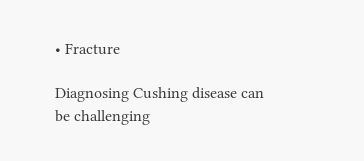• Fracture

Diagnosing Cushing disease can be challenging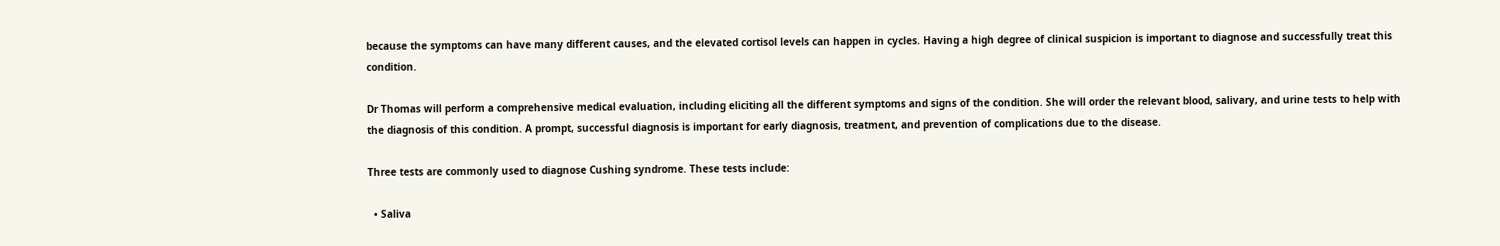because the symptoms can have many different causes, and the elevated cortisol levels can happen in cycles. Having a high degree of clinical suspicion is important to diagnose and successfully treat this condition.

Dr Thomas will perform a comprehensive medical evaluation, including eliciting all the different symptoms and signs of the condition. She will order the relevant blood, salivary, and urine tests to help with the diagnosis of this condition. A prompt, successful diagnosis is important for early diagnosis, treatment, and prevention of complications due to the disease.

Three tests are commonly used to diagnose Cushing syndrome. These tests include:

  • Saliva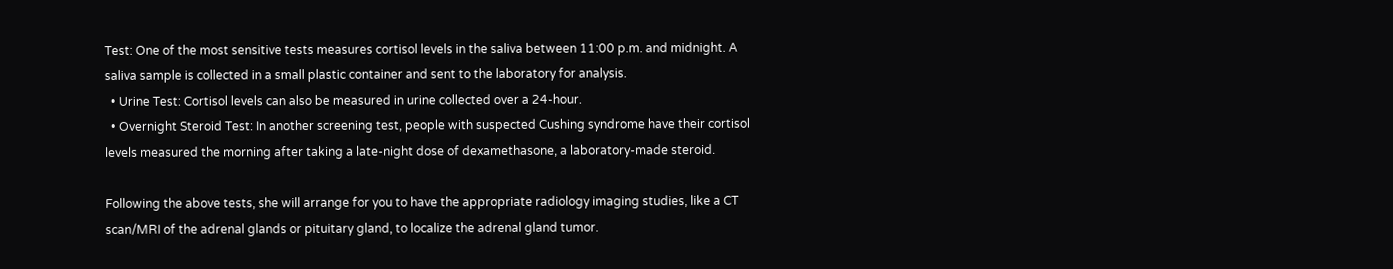Test: One of the most sensitive tests measures cortisol levels in the saliva between 11:00 p.m. and midnight. A saliva sample is collected in a small plastic container and sent to the laboratory for analysis.
  • Urine Test: Cortisol levels can also be measured in urine collected over a 24-hour.
  • Overnight Steroid Test: In another screening test, people with suspected Cushing syndrome have their cortisol levels measured the morning after taking a late-night dose of dexamethasone, a laboratory-made steroid.

Following the above tests, she will arrange for you to have the appropriate radiology imaging studies, like a CT scan/MRI of the adrenal glands or pituitary gland, to localize the adrenal gland tumor.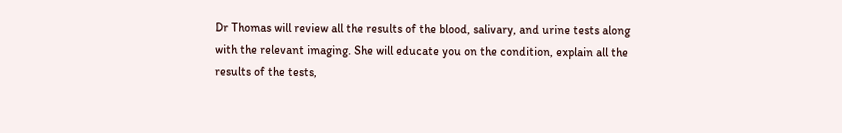Dr Thomas will review all the results of the blood, salivary, and urine tests along with the relevant imaging. She will educate you on the condition, explain all the results of the tests,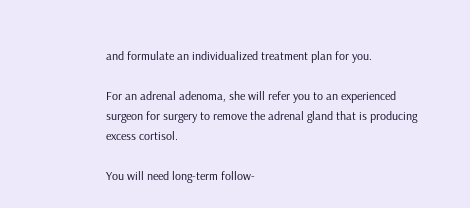and formulate an individualized treatment plan for you.

For an adrenal adenoma, she will refer you to an experienced surgeon for surgery to remove the adrenal gland that is producing excess cortisol.

You will need long-term follow-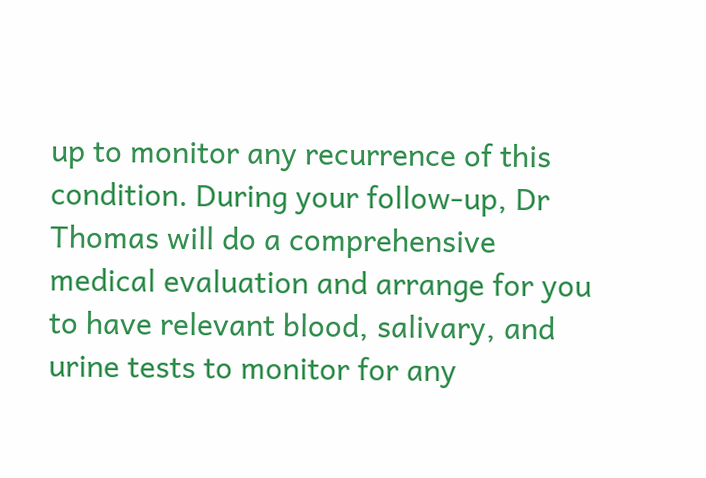up to monitor any recurrence of this condition. During your follow-up, Dr Thomas will do a comprehensive medical evaluation and arrange for you to have relevant blood, salivary, and urine tests to monitor for any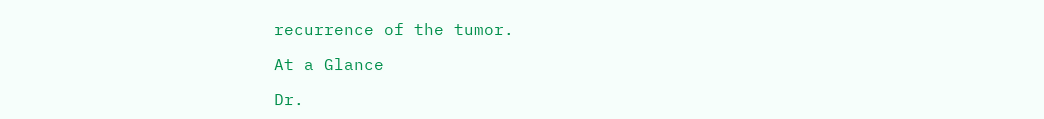recurrence of the tumor.

At a Glance

Dr.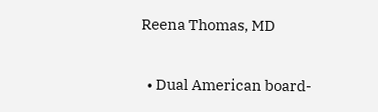Reena Thomas, MD

  • Dual American board-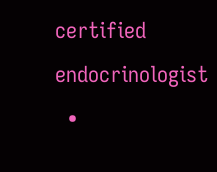certified endocrinologist
  •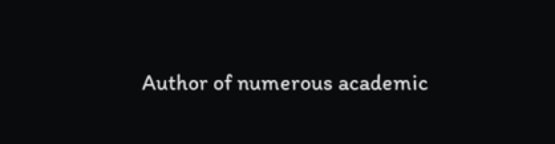Author of numerous academic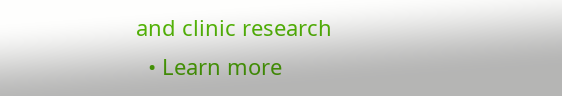and clinic research
  • Learn more